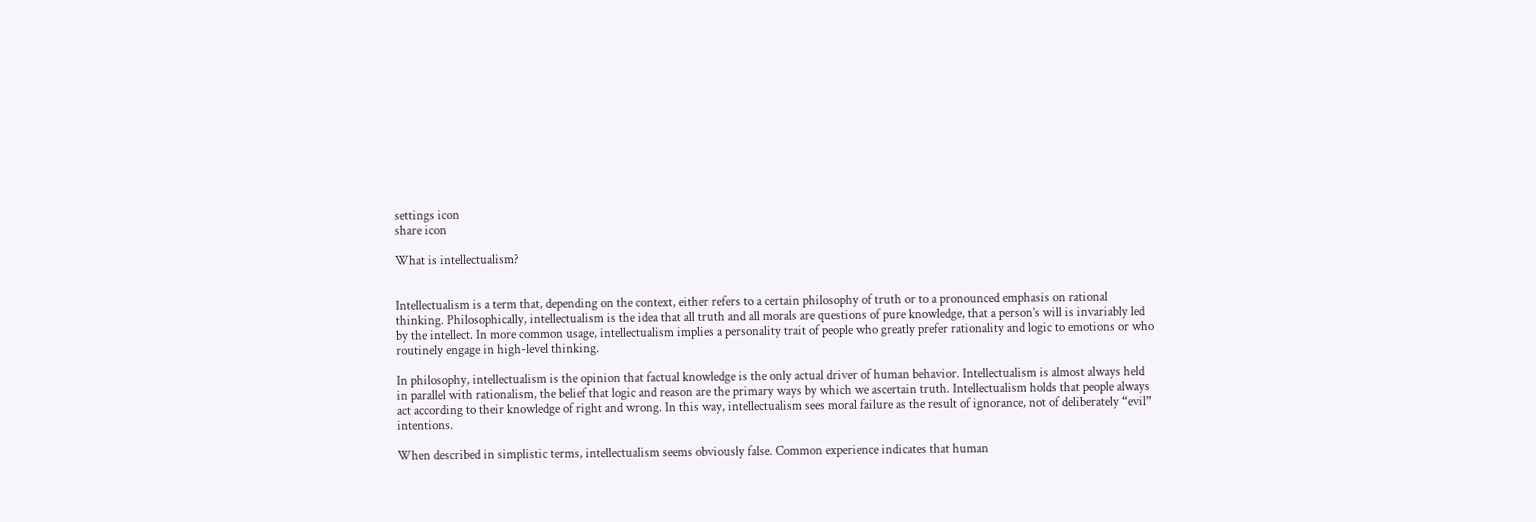settings icon
share icon

What is intellectualism?


Intellectualism is a term that, depending on the context, either refers to a certain philosophy of truth or to a pronounced emphasis on rational thinking. Philosophically, intellectualism is the idea that all truth and all morals are questions of pure knowledge, that a person’s will is invariably led by the intellect. In more common usage, intellectualism implies a personality trait of people who greatly prefer rationality and logic to emotions or who routinely engage in high-level thinking.

In philosophy, intellectualism is the opinion that factual knowledge is the only actual driver of human behavior. Intellectualism is almost always held in parallel with rationalism, the belief that logic and reason are the primary ways by which we ascertain truth. Intellectualism holds that people always act according to their knowledge of right and wrong. In this way, intellectualism sees moral failure as the result of ignorance, not of deliberately “evil” intentions.

When described in simplistic terms, intellectualism seems obviously false. Common experience indicates that human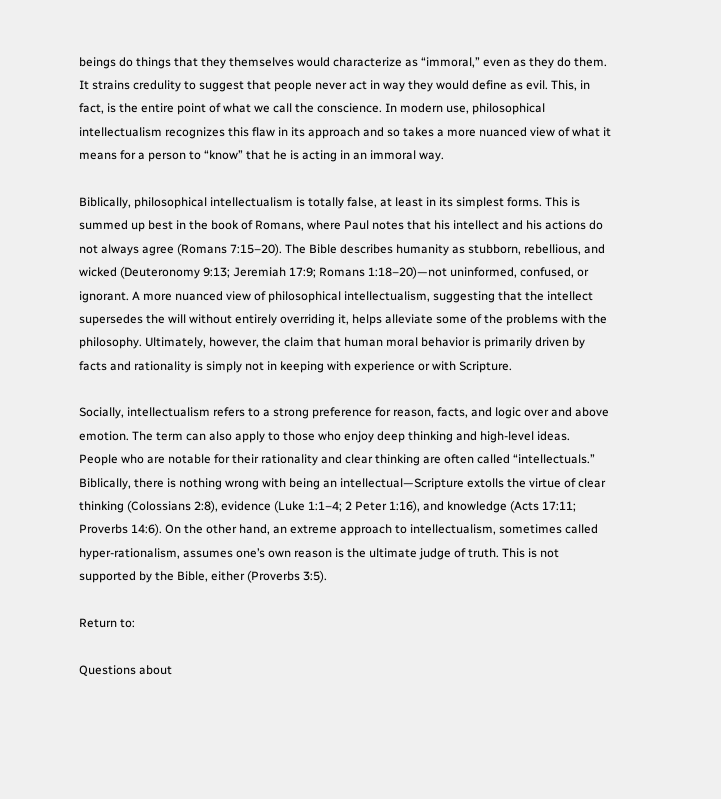beings do things that they themselves would characterize as “immoral,” even as they do them. It strains credulity to suggest that people never act in way they would define as evil. This, in fact, is the entire point of what we call the conscience. In modern use, philosophical intellectualism recognizes this flaw in its approach and so takes a more nuanced view of what it means for a person to “know” that he is acting in an immoral way.

Biblically, philosophical intellectualism is totally false, at least in its simplest forms. This is summed up best in the book of Romans, where Paul notes that his intellect and his actions do not always agree (Romans 7:15–20). The Bible describes humanity as stubborn, rebellious, and wicked (Deuteronomy 9:13; Jeremiah 17:9; Romans 1:18–20)—not uninformed, confused, or ignorant. A more nuanced view of philosophical intellectualism, suggesting that the intellect supersedes the will without entirely overriding it, helps alleviate some of the problems with the philosophy. Ultimately, however, the claim that human moral behavior is primarily driven by facts and rationality is simply not in keeping with experience or with Scripture.

Socially, intellectualism refers to a strong preference for reason, facts, and logic over and above emotion. The term can also apply to those who enjoy deep thinking and high-level ideas. People who are notable for their rationality and clear thinking are often called “intellectuals.” Biblically, there is nothing wrong with being an intellectual—Scripture extolls the virtue of clear thinking (Colossians 2:8), evidence (Luke 1:1–4; 2 Peter 1:16), and knowledge (Acts 17:11; Proverbs 14:6). On the other hand, an extreme approach to intellectualism, sometimes called hyper-rationalism, assumes one’s own reason is the ultimate judge of truth. This is not supported by the Bible, either (Proverbs 3:5).

Return to:

Questions about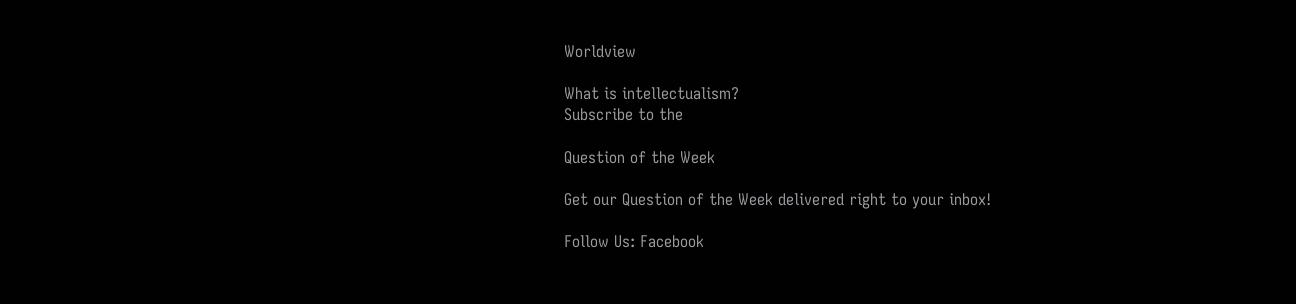Worldview

What is intellectualism?
Subscribe to the

Question of the Week

Get our Question of the Week delivered right to your inbox!

Follow Us: Facebook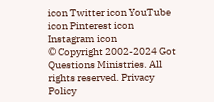icon Twitter icon YouTube icon Pinterest icon Instagram icon
© Copyright 2002-2024 Got Questions Ministries. All rights reserved. Privacy Policy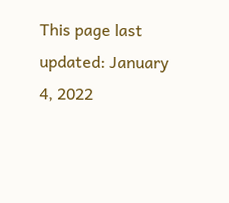This page last updated: January 4, 2022